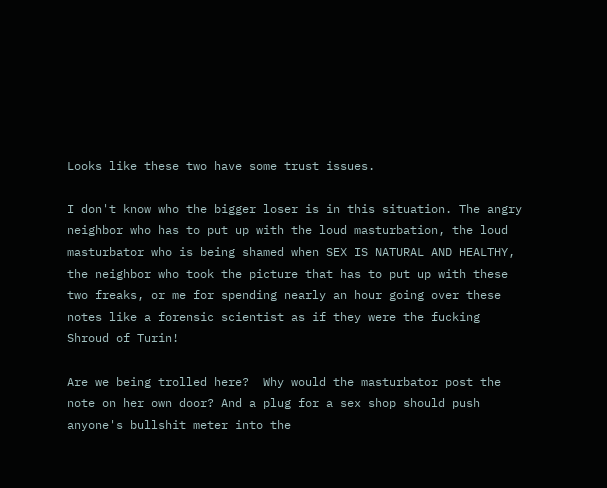Looks like these two have some trust issues.

I don't know who the bigger loser is in this situation. The angry neighbor who has to put up with the loud masturbation, the loud masturbator who is being shamed when SEX IS NATURAL AND HEALTHY, the neighbor who took the picture that has to put up with these two freaks, or me for spending nearly an hour going over these notes like a forensic scientist as if they were the fucking Shroud of Turin!

Are we being trolled here?  Why would the masturbator post the note on her own door? And a plug for a sex shop should push anyone's bullshit meter into the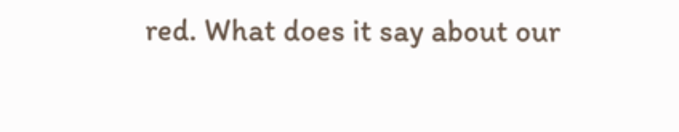red. What does it say about our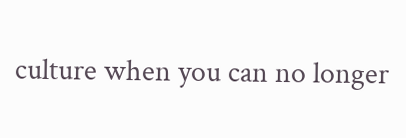culture when you can no longer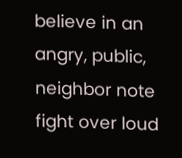believe in an angry, public, neighbor note fight over loud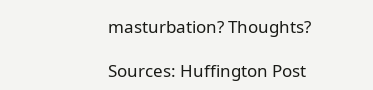masturbation? Thoughts?

Sources: Huffington Post